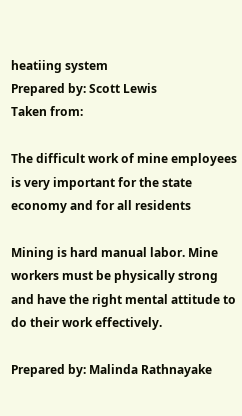heatiing system
Prepared by: Scott Lewis
Taken from:

The difficult work of mine employees is very important for the state economy and for all residents

Mining is hard manual labor. Mine workers must be physically strong and have the right mental attitude to do their work effectively.

Prepared by: Malinda Rathnayake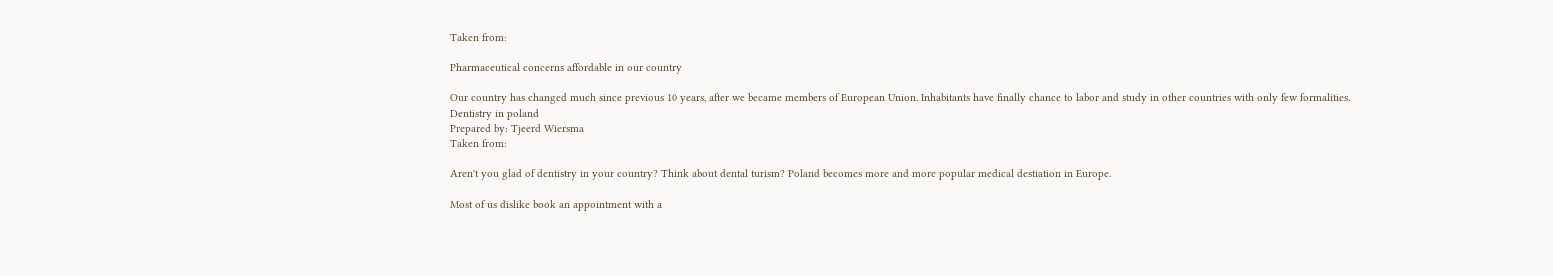Taken from:

Pharmaceutical concerns affordable in our country

Our country has changed much since previous 10 years, after we became members of European Union. Inhabitants have finally chance to labor and study in other countries with only few formalities.
Dentistry in poland
Prepared by: Tjeerd Wiersma
Taken from:

Aren't you glad of dentistry in your country? Think about dental turism? Poland becomes more and more popular medical destiation in Europe.

Most of us dislike book an appointment with a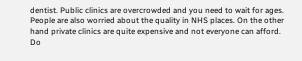dentist. Public clinics are overcrowded and you need to wait for ages. People are also worried about the quality in NHS places. On the other hand private clinics are quite expensive and not everyone can afford.
Do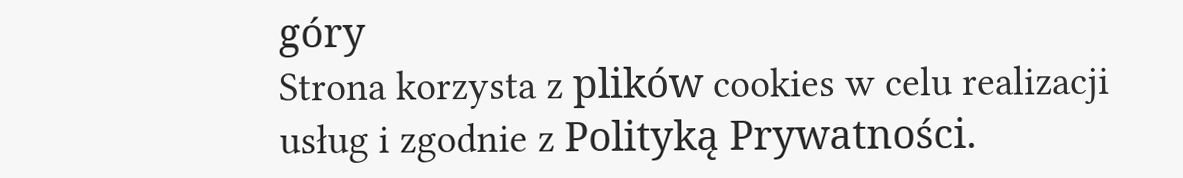góry
Strona korzysta z plików cookies w celu realizacji usług i zgodnie z Polityką Prywatności.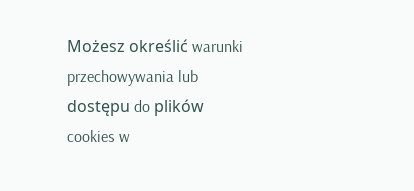Możesz określić warunki przechowywania lub dostępu do plików cookies w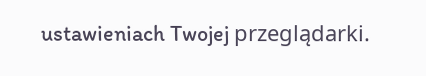ustawieniach Twojej przeglądarki.